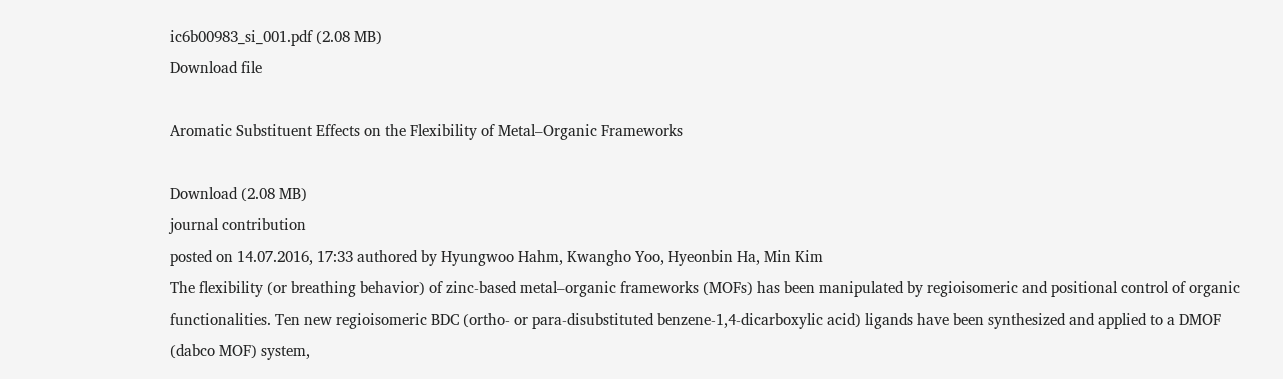ic6b00983_si_001.pdf (2.08 MB)
Download file

Aromatic Substituent Effects on the Flexibility of Metal–Organic Frameworks

Download (2.08 MB)
journal contribution
posted on 14.07.2016, 17:33 authored by Hyungwoo Hahm, Kwangho Yoo, Hyeonbin Ha, Min Kim
The flexibility (or breathing behavior) of zinc-based metal–organic frameworks (MOFs) has been manipulated by regioisomeric and positional control of organic functionalities. Ten new regioisomeric BDC (ortho- or para-disubstituted benzene-1,4-dicarboxylic acid) ligands have been synthesized and applied to a DMOF (dabco MOF) system,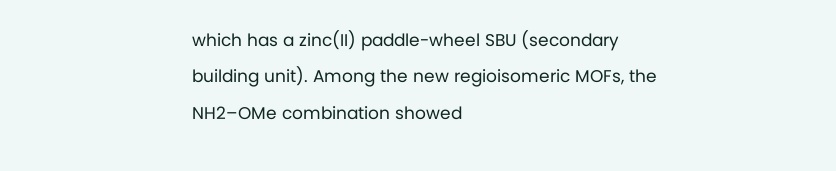which has a zinc(II) paddle-wheel SBU (secondary building unit). Among the new regioisomeric MOFs, the NH2–OMe combination showed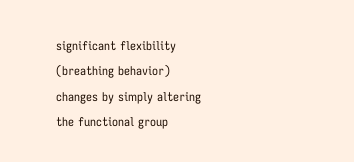significant flexibility (breathing behavior) changes by simply altering the functional group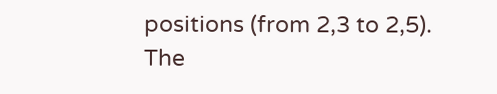positions (from 2,3 to 2,5). The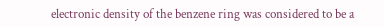electronic density of the benzene ring was considered to be a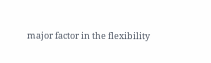major factor in the flexibility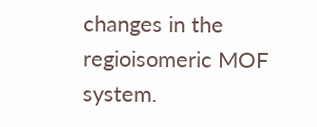changes in the regioisomeric MOF system.